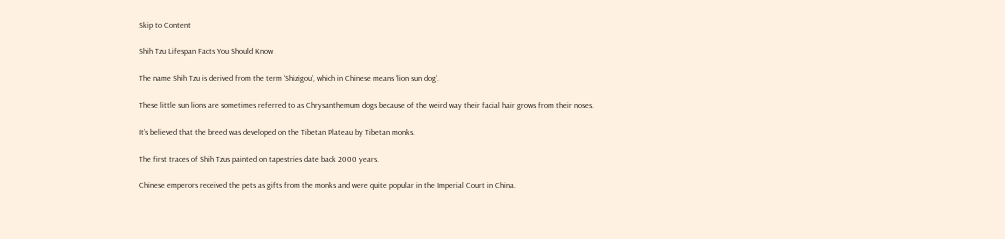Skip to Content

Shih Tzu Lifespan Facts You Should Know

The name Shih Tzu is derived from the term ‘Shizigou’, which in Chinese means ‘lion sun dog’.

These little sun lions are sometimes referred to as Chrysanthemum dogs because of the weird way their facial hair grows from their noses.

It’s believed that the breed was developed on the Tibetan Plateau by Tibetan monks.

The first traces of Shih Tzus painted on tapestries date back 2000 years.

Chinese emperors received the pets as gifts from the monks and were quite popular in the Imperial Court in China.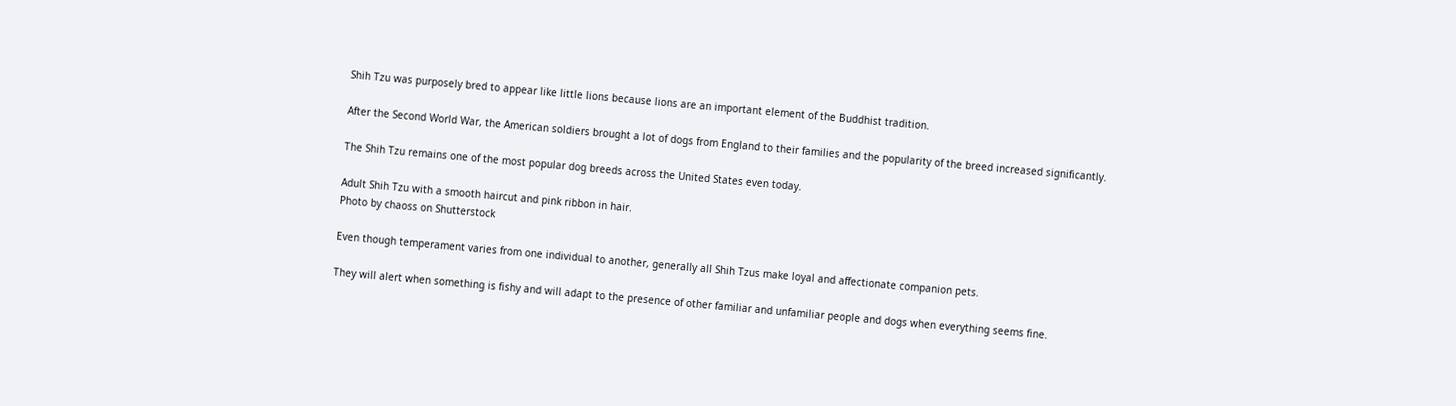Shih Tzu was purposely bred to appear like little lions because lions are an important element of the Buddhist tradition.

After the Second World War, the American soldiers brought a lot of dogs from England to their families and the popularity of the breed increased significantly.

The Shih Tzu remains one of the most popular dog breeds across the United States even today.

Adult Shih Tzu with a smooth haircut and pink ribbon in hair.
Photo by chaoss on Shutterstock

Even though temperament varies from one individual to another, generally all Shih Tzus make loyal and affectionate companion pets.

They will alert when something is fishy and will adapt to the presence of other familiar and unfamiliar people and dogs when everything seems fine.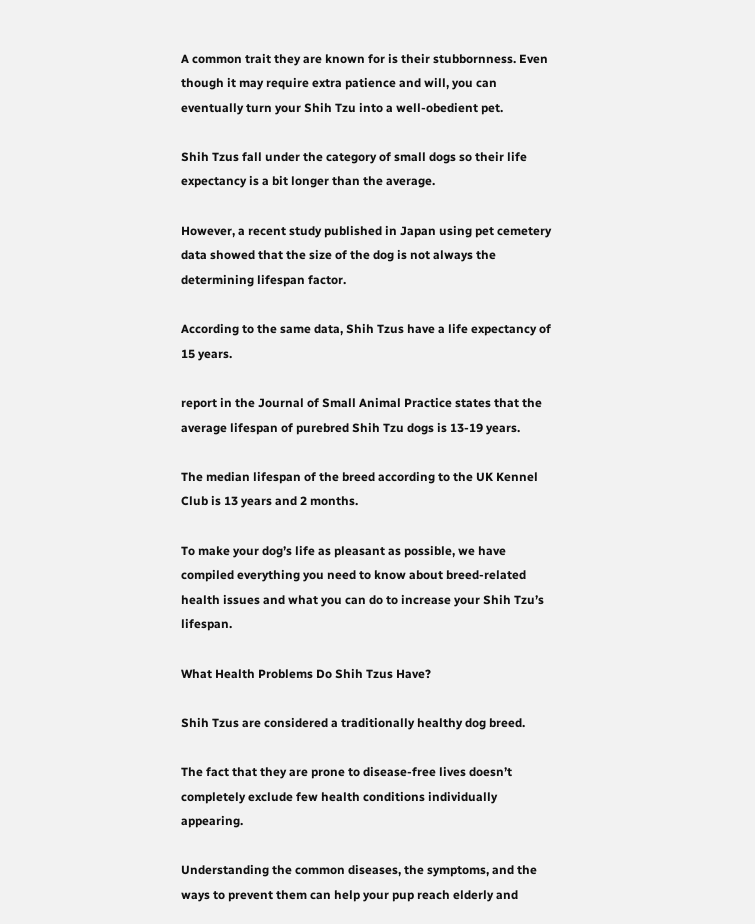A common trait they are known for is their stubbornness. Even though it may require extra patience and will, you can eventually turn your Shih Tzu into a well-obedient pet.

Shih Tzus fall under the category of small dogs so their life expectancy is a bit longer than the average.

However, a recent study published in Japan using pet cemetery data showed that the size of the dog is not always the determining lifespan factor.

According to the same data, Shih Tzus have a life expectancy of 15 years.

report in the Journal of Small Animal Practice states that the average lifespan of purebred Shih Tzu dogs is 13-19 years.

The median lifespan of the breed according to the UK Kennel Club is 13 years and 2 months.

To make your dog’s life as pleasant as possible, we have compiled everything you need to know about breed-related health issues and what you can do to increase your Shih Tzu’s lifespan.

What Health Problems Do Shih Tzus Have?

Shih Tzus are considered a traditionally healthy dog breed.

The fact that they are prone to disease-free lives doesn’t completely exclude few health conditions individually appearing.

Understanding the common diseases, the symptoms, and the ways to prevent them can help your pup reach elderly and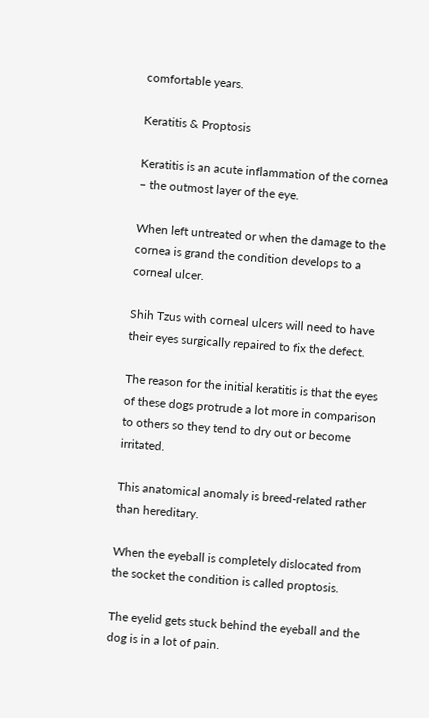comfortable years.

Keratitis & Proptosis

Keratitis is an acute inflammation of the cornea – the outmost layer of the eye.

When left untreated or when the damage to the cornea is grand the condition develops to a corneal ulcer.

Shih Tzus with corneal ulcers will need to have their eyes surgically repaired to fix the defect.

The reason for the initial keratitis is that the eyes of these dogs protrude a lot more in comparison to others so they tend to dry out or become irritated.

This anatomical anomaly is breed-related rather than hereditary.

When the eyeball is completely dislocated from the socket the condition is called proptosis.

The eyelid gets stuck behind the eyeball and the dog is in a lot of pain.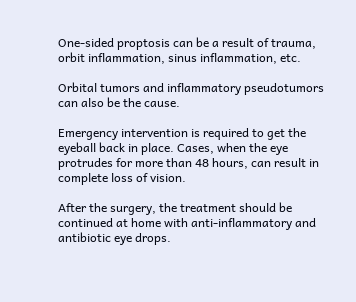One-sided proptosis can be a result of trauma, orbit inflammation, sinus inflammation, etc.

Orbital tumors and inflammatory pseudotumors can also be the cause.

Emergency intervention is required to get the eyeball back in place. Cases, when the eye protrudes for more than 48 hours, can result in complete loss of vision.

After the surgery, the treatment should be continued at home with anti-inflammatory and antibiotic eye drops.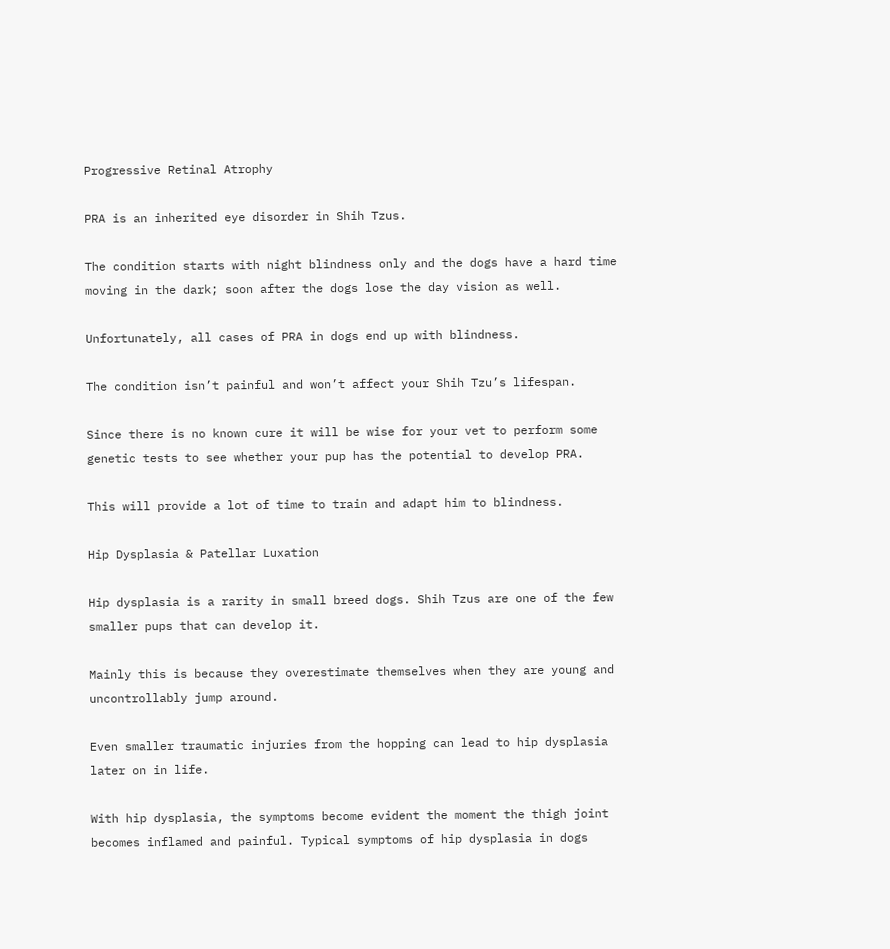Progressive Retinal Atrophy

PRA is an inherited eye disorder in Shih Tzus.

The condition starts with night blindness only and the dogs have a hard time moving in the dark; soon after the dogs lose the day vision as well.

Unfortunately, all cases of PRA in dogs end up with blindness.

The condition isn’t painful and won’t affect your Shih Tzu’s lifespan.

Since there is no known cure it will be wise for your vet to perform some genetic tests to see whether your pup has the potential to develop PRA.

This will provide a lot of time to train and adapt him to blindness.

Hip Dysplasia & Patellar Luxation

Hip dysplasia is a rarity in small breed dogs. Shih Tzus are one of the few smaller pups that can develop it.

Mainly this is because they overestimate themselves when they are young and uncontrollably jump around.

Even smaller traumatic injuries from the hopping can lead to hip dysplasia later on in life.

With hip dysplasia, the symptoms become evident the moment the thigh joint becomes inflamed and painful. Typical symptoms of hip dysplasia in dogs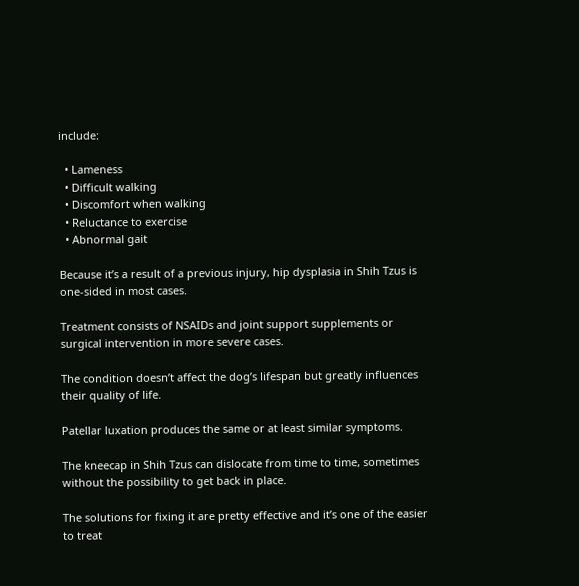include:

  • Lameness
  • Difficult walking
  • Discomfort when walking
  • Reluctance to exercise
  • Abnormal gait

Because it’s a result of a previous injury, hip dysplasia in Shih Tzus is one-sided in most cases.

Treatment consists of NSAIDs and joint support supplements or surgical intervention in more severe cases.

The condition doesn’t affect the dog’s lifespan but greatly influences their quality of life.

Patellar luxation produces the same or at least similar symptoms.

The kneecap in Shih Tzus can dislocate from time to time, sometimes without the possibility to get back in place.

The solutions for fixing it are pretty effective and it’s one of the easier to treat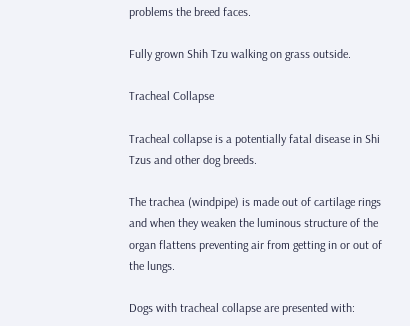problems the breed faces.

Fully grown Shih Tzu walking on grass outside.

Tracheal Collapse

Tracheal collapse is a potentially fatal disease in Shi Tzus and other dog breeds.

The trachea (windpipe) is made out of cartilage rings and when they weaken the luminous structure of the organ flattens preventing air from getting in or out of the lungs.

Dogs with tracheal collapse are presented with: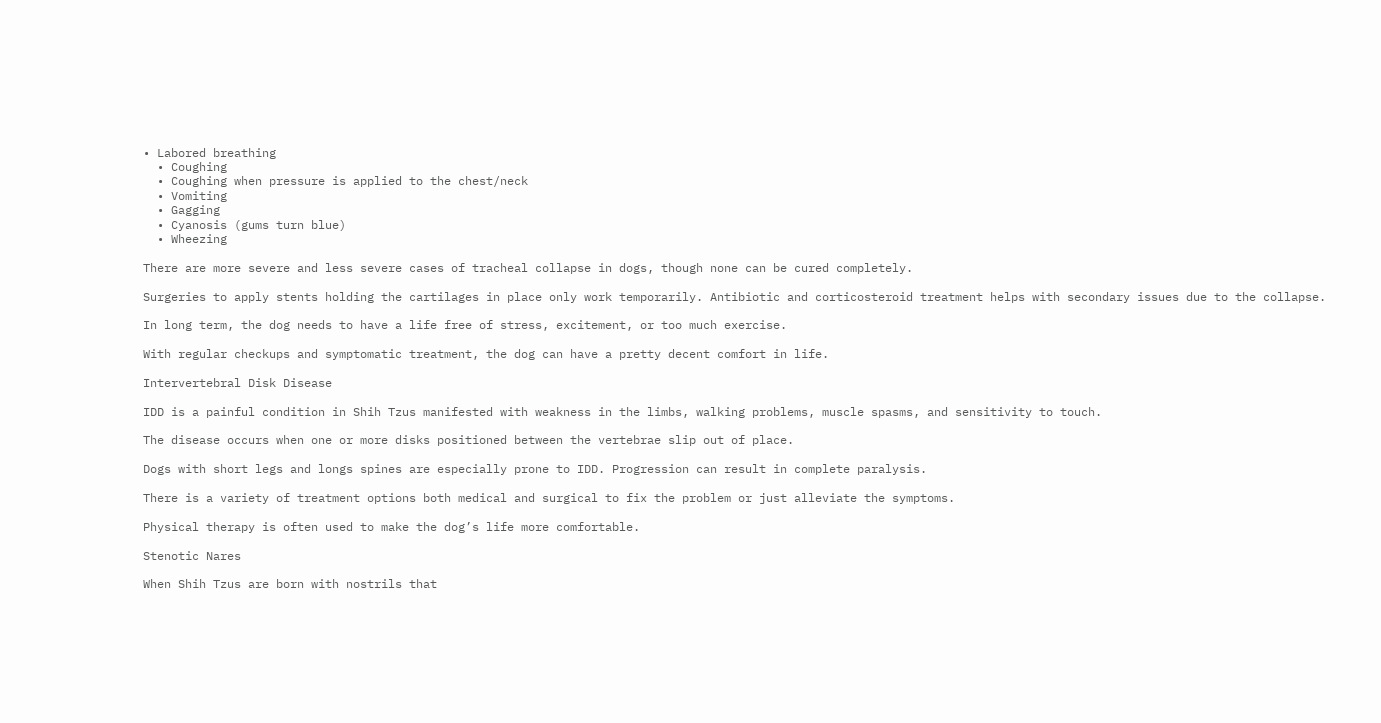• Labored breathing
  • Coughing
  • Coughing when pressure is applied to the chest/neck
  • Vomiting
  • Gagging
  • Cyanosis (gums turn blue)
  • Wheezing

There are more severe and less severe cases of tracheal collapse in dogs, though none can be cured completely.

Surgeries to apply stents holding the cartilages in place only work temporarily. Antibiotic and corticosteroid treatment helps with secondary issues due to the collapse.

In long term, the dog needs to have a life free of stress, excitement, or too much exercise.

With regular checkups and symptomatic treatment, the dog can have a pretty decent comfort in life.

Intervertebral Disk Disease

IDD is a painful condition in Shih Tzus manifested with weakness in the limbs, walking problems, muscle spasms, and sensitivity to touch.

The disease occurs when one or more disks positioned between the vertebrae slip out of place.

Dogs with short legs and longs spines are especially prone to IDD. Progression can result in complete paralysis.

There is a variety of treatment options both medical and surgical to fix the problem or just alleviate the symptoms.

Physical therapy is often used to make the dog’s life more comfortable.

Stenotic Nares

When Shih Tzus are born with nostrils that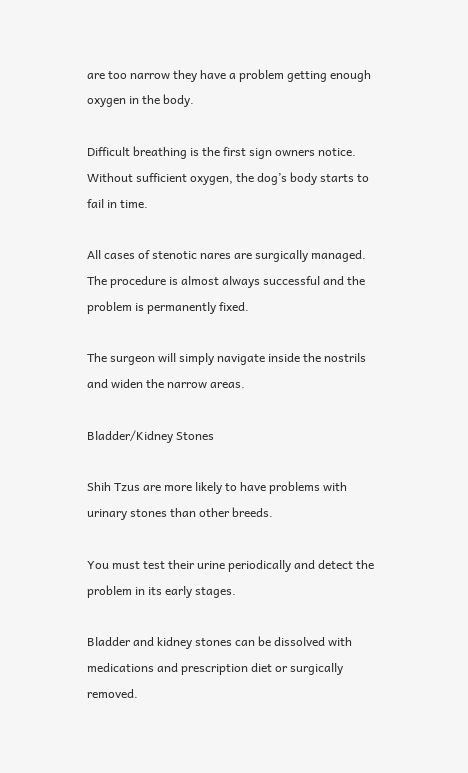are too narrow they have a problem getting enough oxygen in the body.

Difficult breathing is the first sign owners notice. Without sufficient oxygen, the dog’s body starts to fail in time.

All cases of stenotic nares are surgically managed. The procedure is almost always successful and the problem is permanently fixed.

The surgeon will simply navigate inside the nostrils and widen the narrow areas.

Bladder/Kidney Stones

Shih Tzus are more likely to have problems with urinary stones than other breeds.

You must test their urine periodically and detect the problem in its early stages.

Bladder and kidney stones can be dissolved with medications and prescription diet or surgically removed.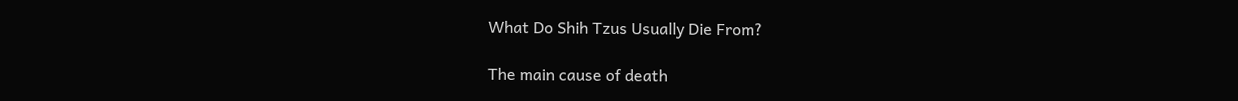What Do Shih Tzus Usually Die From?

The main cause of death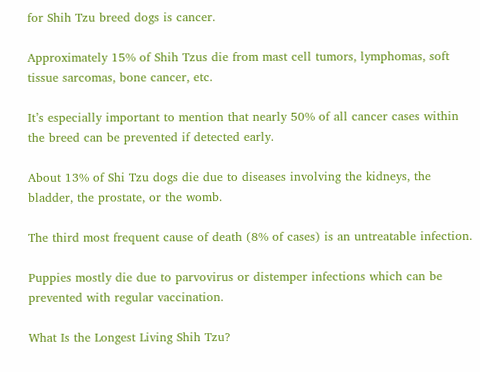for Shih Tzu breed dogs is cancer.

Approximately 15% of Shih Tzus die from mast cell tumors, lymphomas, soft tissue sarcomas, bone cancer, etc.

It’s especially important to mention that nearly 50% of all cancer cases within the breed can be prevented if detected early.

About 13% of Shi Tzu dogs die due to diseases involving the kidneys, the bladder, the prostate, or the womb.

The third most frequent cause of death (8% of cases) is an untreatable infection.

Puppies mostly die due to parvovirus or distemper infections which can be prevented with regular vaccination.

What Is the Longest Living Shih Tzu?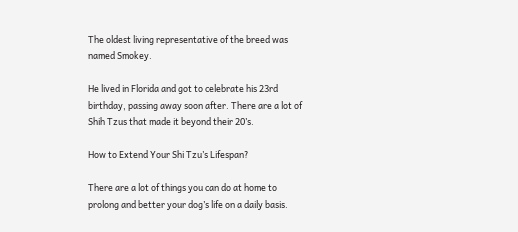The oldest living representative of the breed was named Smokey.

He lived in Florida and got to celebrate his 23rd birthday, passing away soon after. There are a lot of Shih Tzus that made it beyond their 20’s.

How to Extend Your Shi Tzu’s Lifespan?

There are a lot of things you can do at home to prolong and better your dog’s life on a daily basis.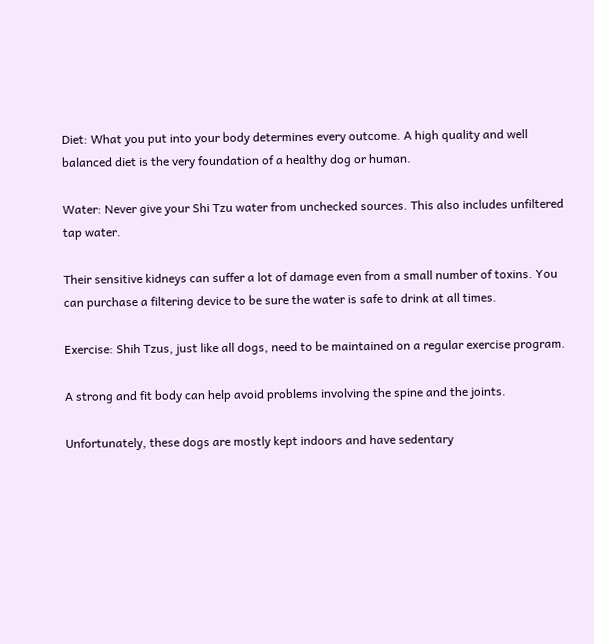Diet: What you put into your body determines every outcome. A high quality and well balanced diet is the very foundation of a healthy dog or human.

Water: Never give your Shi Tzu water from unchecked sources. This also includes unfiltered tap water.

Their sensitive kidneys can suffer a lot of damage even from a small number of toxins. You can purchase a filtering device to be sure the water is safe to drink at all times.

Exercise: Shih Tzus, just like all dogs, need to be maintained on a regular exercise program.

A strong and fit body can help avoid problems involving the spine and the joints.

Unfortunately, these dogs are mostly kept indoors and have sedentary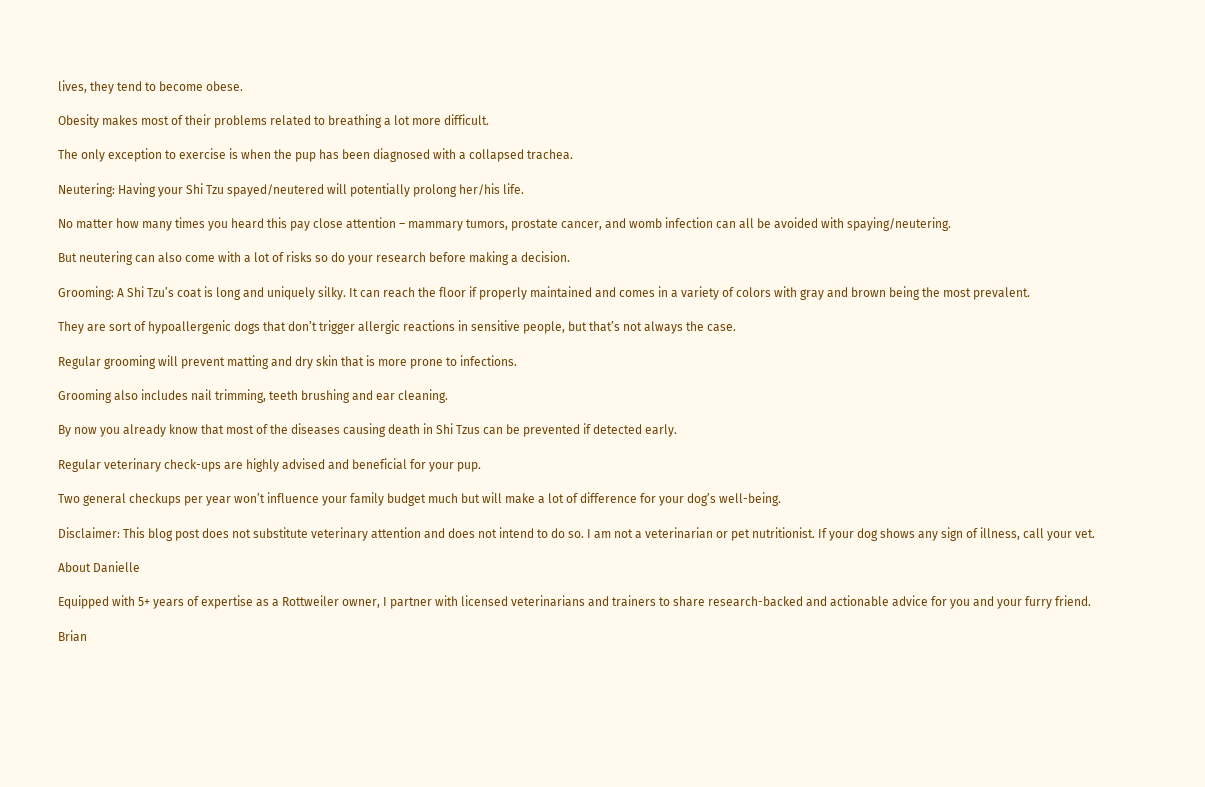lives, they tend to become obese.

Obesity makes most of their problems related to breathing a lot more difficult.

The only exception to exercise is when the pup has been diagnosed with a collapsed trachea.

Neutering: Having your Shi Tzu spayed/neutered will potentially prolong her/his life.

No matter how many times you heard this pay close attention – mammary tumors, prostate cancer, and womb infection can all be avoided with spaying/neutering.

But neutering can also come with a lot of risks so do your research before making a decision.

Grooming: A Shi Tzu’s coat is long and uniquely silky. It can reach the floor if properly maintained and comes in a variety of colors with gray and brown being the most prevalent.

They are sort of hypoallergenic dogs that don’t trigger allergic reactions in sensitive people, but that’s not always the case.

Regular grooming will prevent matting and dry skin that is more prone to infections.

Grooming also includes nail trimming, teeth brushing and ear cleaning.

By now you already know that most of the diseases causing death in Shi Tzus can be prevented if detected early.

Regular veterinary check-ups are highly advised and beneficial for your pup.

Two general checkups per year won’t influence your family budget much but will make a lot of difference for your dog’s well-being.

Disclaimer: This blog post does not substitute veterinary attention and does not intend to do so. I am not a veterinarian or pet nutritionist. If your dog shows any sign of illness, call your vet.

About Danielle

Equipped with 5+ years of expertise as a Rottweiler owner, I partner with licensed veterinarians and trainers to share research-backed and actionable advice for you and your furry friend.

Brian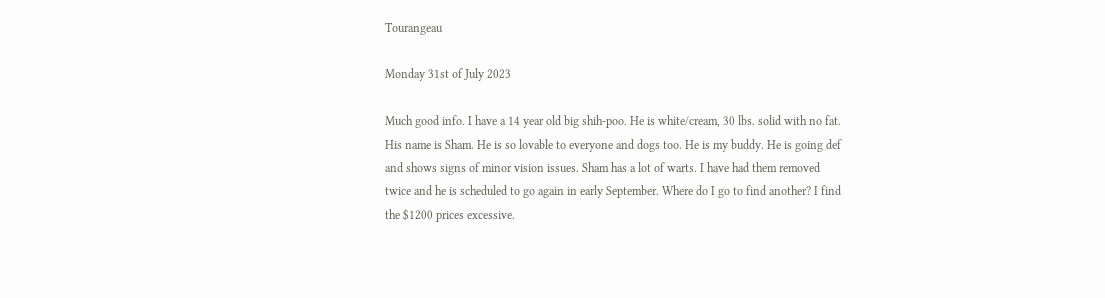Tourangeau

Monday 31st of July 2023

Much good info. I have a 14 year old big shih-poo. He is white/cream, 30 lbs. solid with no fat. His name is Sham. He is so lovable to everyone and dogs too. He is my buddy. He is going def and shows signs of minor vision issues. Sham has a lot of warts. I have had them removed twice and he is scheduled to go again in early September. Where do I go to find another? I find the $1200 prices excessive.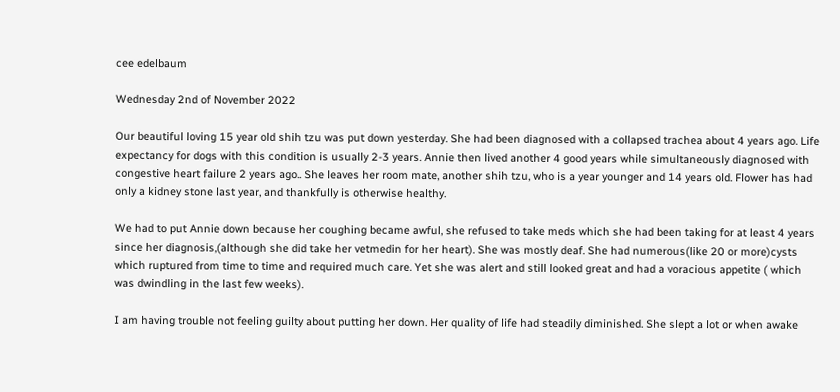cee edelbaum

Wednesday 2nd of November 2022

Our beautiful loving 15 year old shih tzu was put down yesterday. She had been diagnosed with a collapsed trachea about 4 years ago. Life expectancy for dogs with this condition is usually 2-3 years. Annie then lived another 4 good years while simultaneously diagnosed with congestive heart failure 2 years ago.. She leaves her room mate, another shih tzu, who is a year younger and 14 years old. Flower has had only a kidney stone last year, and thankfully is otherwise healthy.

We had to put Annie down because her coughing became awful, she refused to take meds which she had been taking for at least 4 years since her diagnosis,(although she did take her vetmedin for her heart). She was mostly deaf. She had numerous(like 20 or more)cysts which ruptured from time to time and required much care. Yet she was alert and still looked great and had a voracious appetite ( which was dwindling in the last few weeks).

I am having trouble not feeling guilty about putting her down. Her quality of life had steadily diminished. She slept a lot or when awake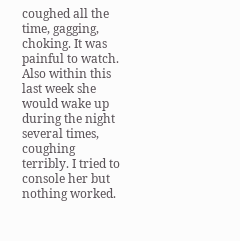coughed all the time, gagging, choking. It was painful to watch. Also within this last week she would wake up during the night several times, coughing terribly. I tried to console her but nothing worked.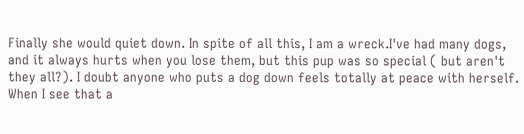Finally she would quiet down. In spite of all this, I am a wreck.I've had many dogs, and it always hurts when you lose them, but this pup was so special ( but aren't they all?). I doubt anyone who puts a dog down feels totally at peace with herself. When I see that a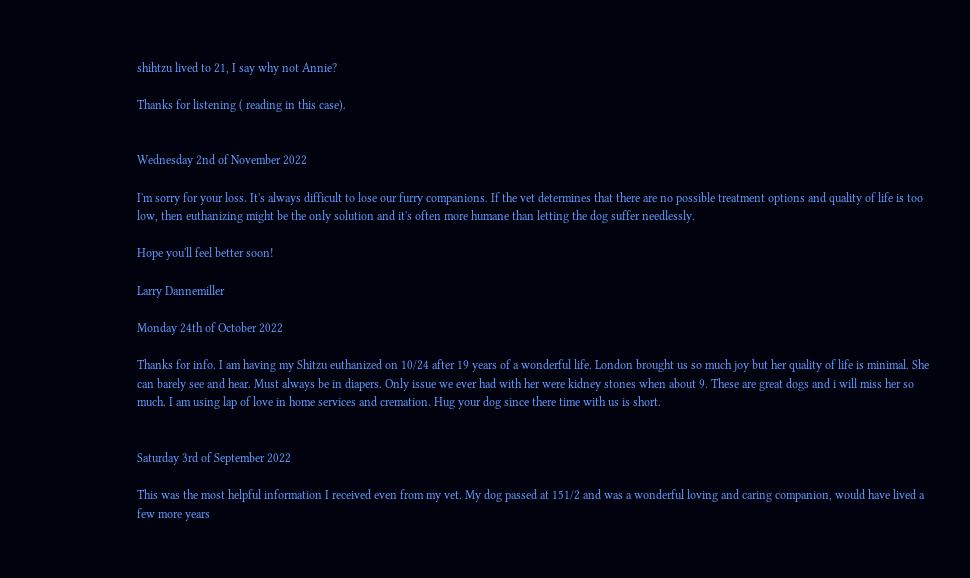shihtzu lived to 21, I say why not Annie?

Thanks for listening ( reading in this case).


Wednesday 2nd of November 2022

I'm sorry for your loss. It's always difficult to lose our furry companions. If the vet determines that there are no possible treatment options and quality of life is too low, then euthanizing might be the only solution and it's often more humane than letting the dog suffer needlessly.

Hope you'll feel better soon!

Larry Dannemiller

Monday 24th of October 2022

Thanks for info. I am having my Shitzu euthanized on 10/24 after 19 years of a wonderful life. London brought us so much joy but her quality of life is minimal. She can barely see and hear. Must always be in diapers. Only issue we ever had with her were kidney stones when about 9. These are great dogs and i will miss her so much. I am using lap of love in home services and cremation. Hug your dog since there time with us is short.


Saturday 3rd of September 2022

This was the most helpful information I received even from my vet. My dog passed at 151/2 and was a wonderful loving and caring companion, would have lived a few more years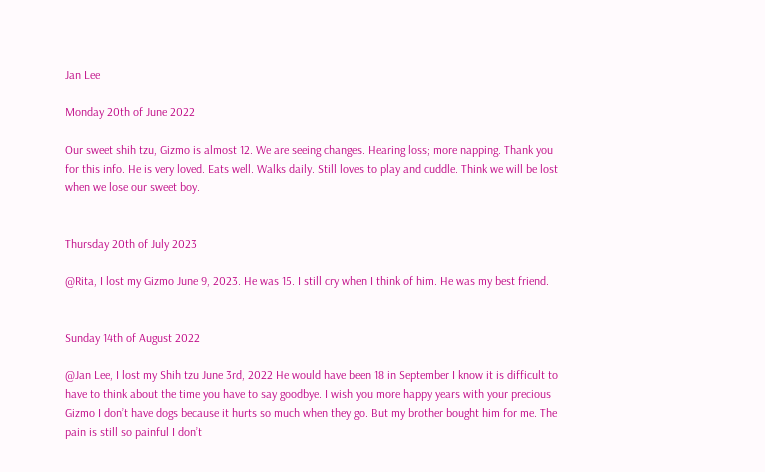Jan Lee

Monday 20th of June 2022

Our sweet shih tzu, Gizmo is almost 12. We are seeing changes. Hearing loss; more napping. Thank you for this info. He is very loved. Eats well. Walks daily. Still loves to play and cuddle. Think we will be lost when we lose our sweet boy.


Thursday 20th of July 2023

@Rita, I lost my Gizmo June 9, 2023. He was 15. I still cry when I think of him. He was my best friend.


Sunday 14th of August 2022

@Jan Lee, I lost my Shih tzu June 3rd, 2022 He would have been 18 in September I know it is difficult to have to think about the time you have to say goodbye. I wish you more happy years with your precious Gizmo I don’t have dogs because it hurts so much when they go. But my brother bought him for me. The pain is still so painful I don’t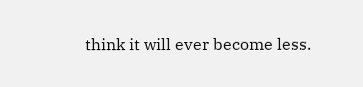think it will ever become less.